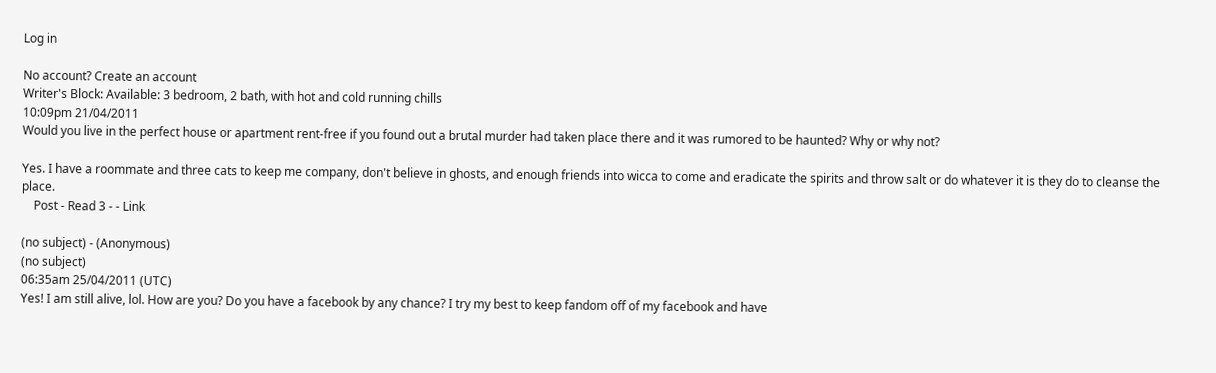Log in

No account? Create an account
Writer's Block: Available: 3 bedroom, 2 bath, with hot and cold running chills
10:09pm 21/04/2011
Would you live in the perfect house or apartment rent-free if you found out a brutal murder had taken place there and it was rumored to be haunted? Why or why not?

Yes. I have a roommate and three cats to keep me company, don't believe in ghosts, and enough friends into wicca to come and eradicate the spirits and throw salt or do whatever it is they do to cleanse the place.
    Post - Read 3 - - Link

(no subject) - (Anonymous)
(no subject)
06:35am 25/04/2011 (UTC)
Yes! I am still alive, lol. How are you? Do you have a facebook by any chance? I try my best to keep fandom off of my facebook and have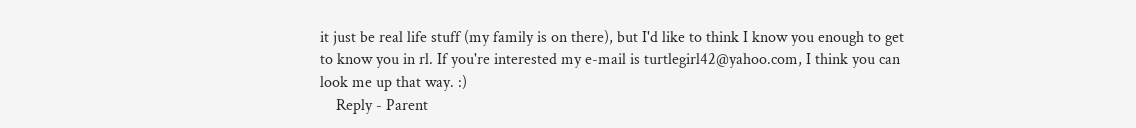it just be real life stuff (my family is on there), but I'd like to think I know you enough to get to know you in rl. If you're interested my e-mail is turtlegirl42@yahoo.com, I think you can look me up that way. :)
    Reply - Parent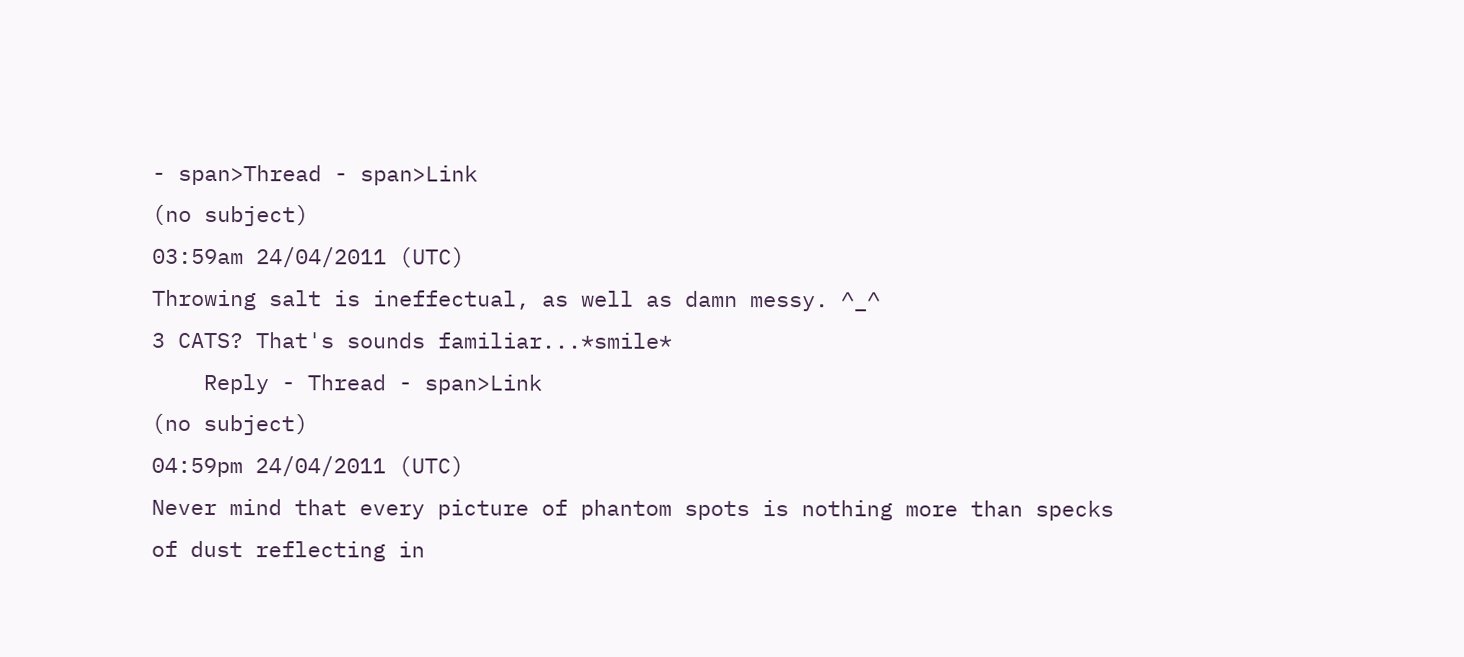- span>Thread - span>Link
(no subject)
03:59am 24/04/2011 (UTC)
Throwing salt is ineffectual, as well as damn messy. ^_^
3 CATS? That's sounds familiar...*smile*
    Reply - Thread - span>Link
(no subject)
04:59pm 24/04/2011 (UTC)
Never mind that every picture of phantom spots is nothing more than specks of dust reflecting in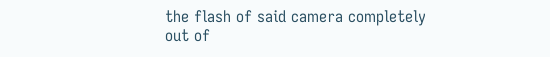the flash of said camera completely out of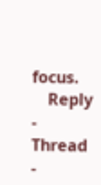focus.
    Reply - Thread -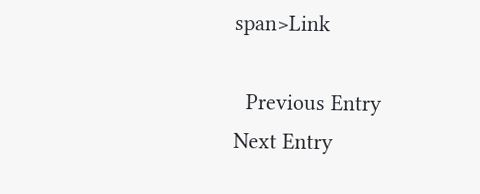span>Link

  Previous Entry
Next Entry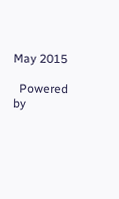May 2015

  Powered by